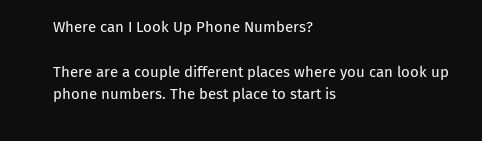Where can I Look Up Phone Numbers?

There are a couple different places where you can look up phone numbers. The best place to start is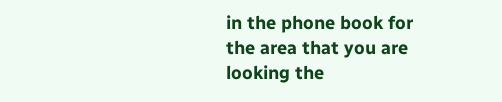in the phone book for the area that you are looking the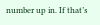number up in. If that’s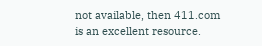not available, then 411.com is an excellent resource.